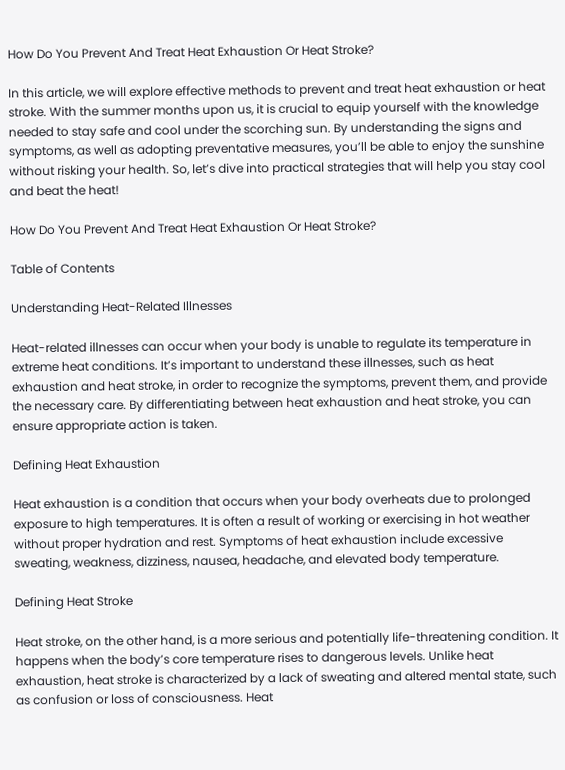How Do You Prevent And Treat Heat Exhaustion Or Heat Stroke?

In this article, we will explore effective methods to prevent and treat heat exhaustion or heat stroke. With the summer months upon us, it is crucial to equip yourself with the knowledge needed to stay safe and cool under the scorching sun. By understanding the signs and symptoms, as well as adopting preventative measures, you’ll be able to enjoy the sunshine without risking your health. So, let’s dive into practical strategies that will help you stay cool and beat the heat!

How Do You Prevent And Treat Heat Exhaustion Or Heat Stroke?

Table of Contents

Understanding Heat-Related Illnesses

Heat-related illnesses can occur when your body is unable to regulate its temperature in extreme heat conditions. It’s important to understand these illnesses, such as heat exhaustion and heat stroke, in order to recognize the symptoms, prevent them, and provide the necessary care. By differentiating between heat exhaustion and heat stroke, you can ensure appropriate action is taken.

Defining Heat Exhaustion

Heat exhaustion is a condition that occurs when your body overheats due to prolonged exposure to high temperatures. It is often a result of working or exercising in hot weather without proper hydration and rest. Symptoms of heat exhaustion include excessive sweating, weakness, dizziness, nausea, headache, and elevated body temperature.

Defining Heat Stroke

Heat stroke, on the other hand, is a more serious and potentially life-threatening condition. It happens when the body’s core temperature rises to dangerous levels. Unlike heat exhaustion, heat stroke is characterized by a lack of sweating and altered mental state, such as confusion or loss of consciousness. Heat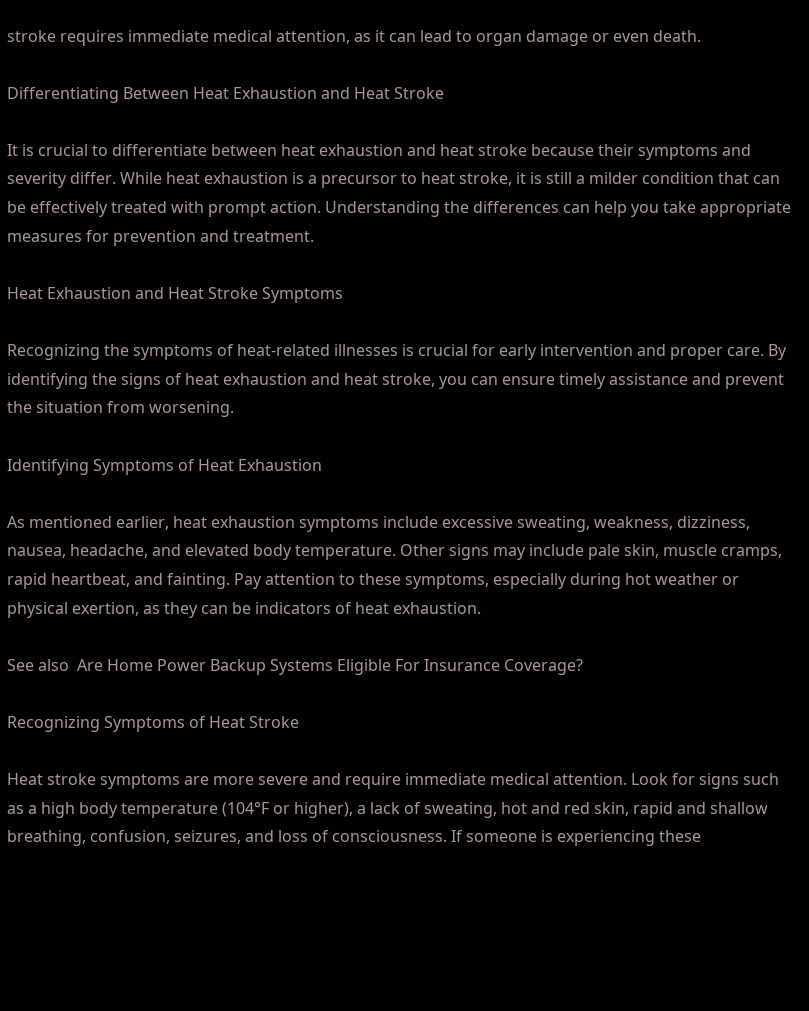stroke requires immediate medical attention, as it can lead to organ damage or even death.

Differentiating Between Heat Exhaustion and Heat Stroke

It is crucial to differentiate between heat exhaustion and heat stroke because their symptoms and severity differ. While heat exhaustion is a precursor to heat stroke, it is still a milder condition that can be effectively treated with prompt action. Understanding the differences can help you take appropriate measures for prevention and treatment.

Heat Exhaustion and Heat Stroke Symptoms

Recognizing the symptoms of heat-related illnesses is crucial for early intervention and proper care. By identifying the signs of heat exhaustion and heat stroke, you can ensure timely assistance and prevent the situation from worsening.

Identifying Symptoms of Heat Exhaustion

As mentioned earlier, heat exhaustion symptoms include excessive sweating, weakness, dizziness, nausea, headache, and elevated body temperature. Other signs may include pale skin, muscle cramps, rapid heartbeat, and fainting. Pay attention to these symptoms, especially during hot weather or physical exertion, as they can be indicators of heat exhaustion.

See also  Are Home Power Backup Systems Eligible For Insurance Coverage?

Recognizing Symptoms of Heat Stroke

Heat stroke symptoms are more severe and require immediate medical attention. Look for signs such as a high body temperature (104°F or higher), a lack of sweating, hot and red skin, rapid and shallow breathing, confusion, seizures, and loss of consciousness. If someone is experiencing these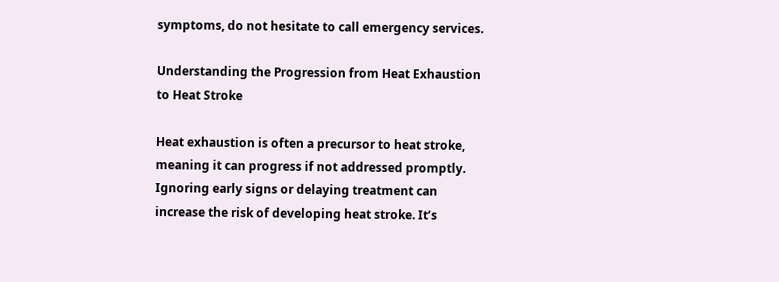symptoms, do not hesitate to call emergency services.

Understanding the Progression from Heat Exhaustion to Heat Stroke

Heat exhaustion is often a precursor to heat stroke, meaning it can progress if not addressed promptly. Ignoring early signs or delaying treatment can increase the risk of developing heat stroke. It’s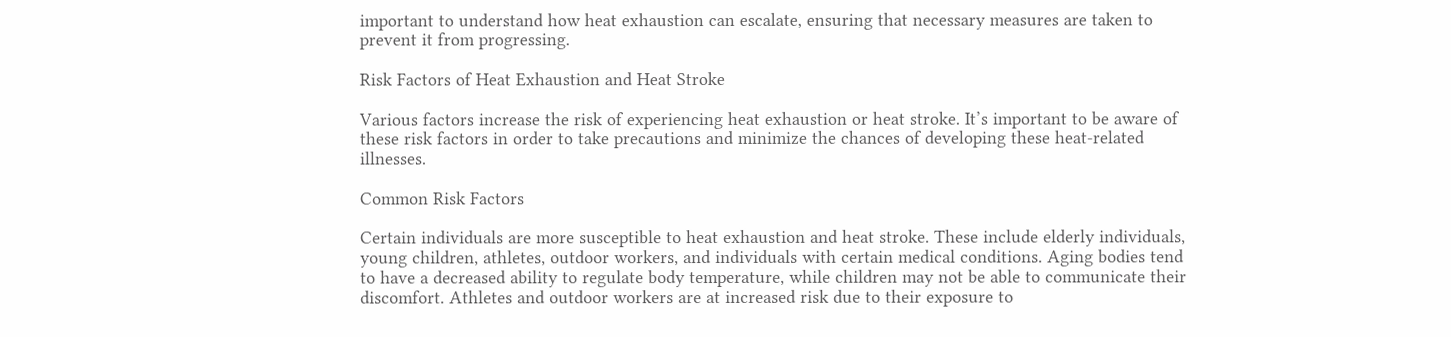important to understand how heat exhaustion can escalate, ensuring that necessary measures are taken to prevent it from progressing.

Risk Factors of Heat Exhaustion and Heat Stroke

Various factors increase the risk of experiencing heat exhaustion or heat stroke. It’s important to be aware of these risk factors in order to take precautions and minimize the chances of developing these heat-related illnesses.

Common Risk Factors

Certain individuals are more susceptible to heat exhaustion and heat stroke. These include elderly individuals, young children, athletes, outdoor workers, and individuals with certain medical conditions. Aging bodies tend to have a decreased ability to regulate body temperature, while children may not be able to communicate their discomfort. Athletes and outdoor workers are at increased risk due to their exposure to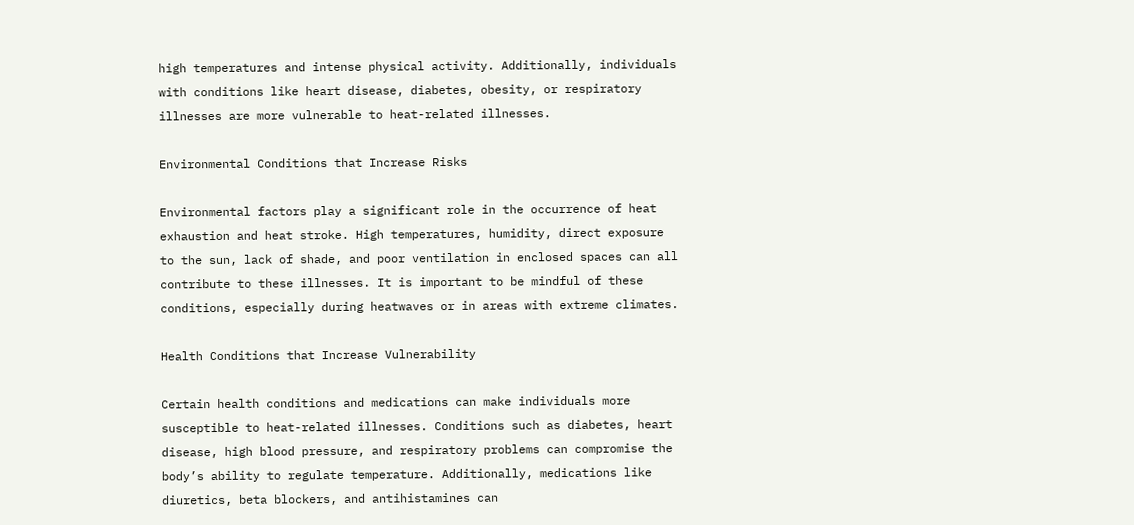high temperatures and intense physical activity. Additionally, individuals with conditions like heart disease, diabetes, obesity, or respiratory illnesses are more vulnerable to heat-related illnesses.

Environmental Conditions that Increase Risks

Environmental factors play a significant role in the occurrence of heat exhaustion and heat stroke. High temperatures, humidity, direct exposure to the sun, lack of shade, and poor ventilation in enclosed spaces can all contribute to these illnesses. It is important to be mindful of these conditions, especially during heatwaves or in areas with extreme climates.

Health Conditions that Increase Vulnerability

Certain health conditions and medications can make individuals more susceptible to heat-related illnesses. Conditions such as diabetes, heart disease, high blood pressure, and respiratory problems can compromise the body’s ability to regulate temperature. Additionally, medications like diuretics, beta blockers, and antihistamines can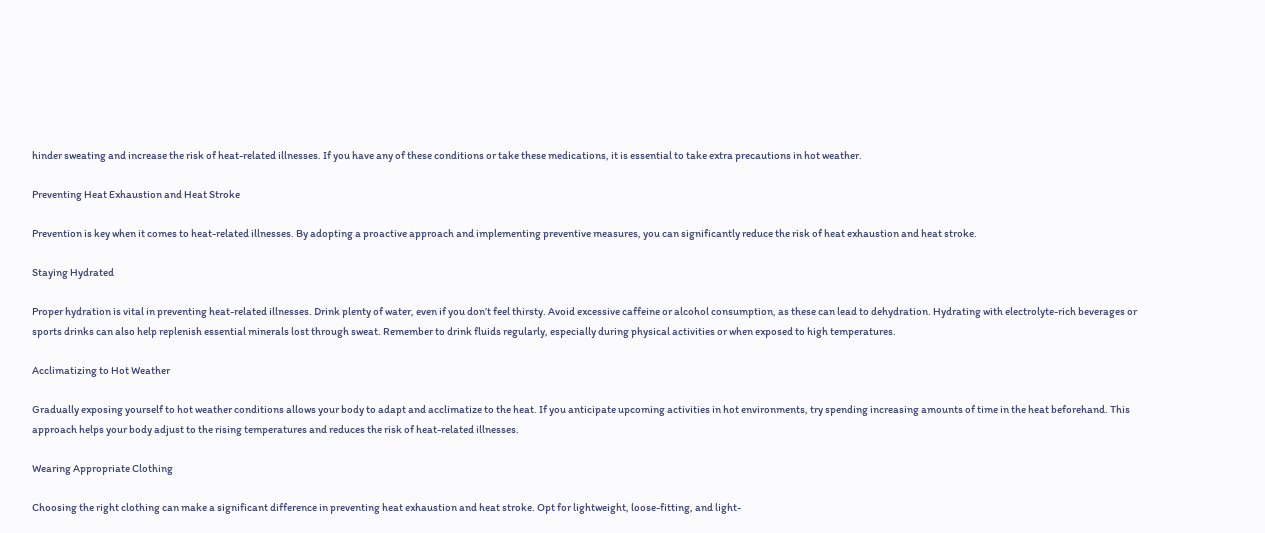hinder sweating and increase the risk of heat-related illnesses. If you have any of these conditions or take these medications, it is essential to take extra precautions in hot weather.

Preventing Heat Exhaustion and Heat Stroke

Prevention is key when it comes to heat-related illnesses. By adopting a proactive approach and implementing preventive measures, you can significantly reduce the risk of heat exhaustion and heat stroke.

Staying Hydrated

Proper hydration is vital in preventing heat-related illnesses. Drink plenty of water, even if you don’t feel thirsty. Avoid excessive caffeine or alcohol consumption, as these can lead to dehydration. Hydrating with electrolyte-rich beverages or sports drinks can also help replenish essential minerals lost through sweat. Remember to drink fluids regularly, especially during physical activities or when exposed to high temperatures.

Acclimatizing to Hot Weather

Gradually exposing yourself to hot weather conditions allows your body to adapt and acclimatize to the heat. If you anticipate upcoming activities in hot environments, try spending increasing amounts of time in the heat beforehand. This approach helps your body adjust to the rising temperatures and reduces the risk of heat-related illnesses.

Wearing Appropriate Clothing

Choosing the right clothing can make a significant difference in preventing heat exhaustion and heat stroke. Opt for lightweight, loose-fitting, and light-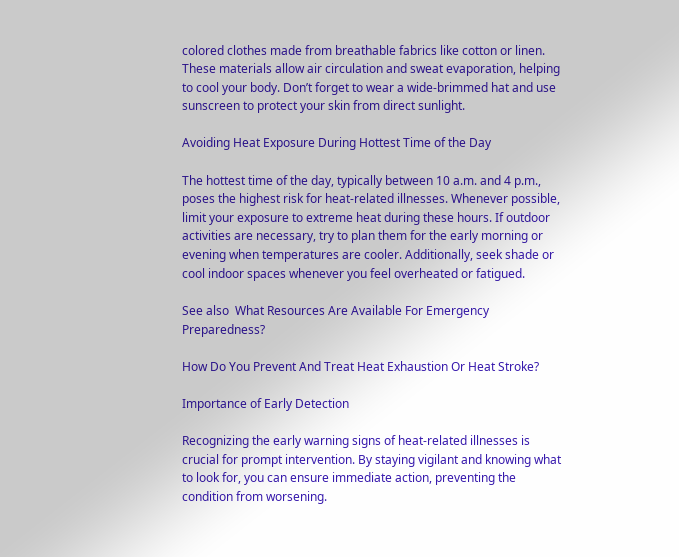colored clothes made from breathable fabrics like cotton or linen. These materials allow air circulation and sweat evaporation, helping to cool your body. Don’t forget to wear a wide-brimmed hat and use sunscreen to protect your skin from direct sunlight.

Avoiding Heat Exposure During Hottest Time of the Day

The hottest time of the day, typically between 10 a.m. and 4 p.m., poses the highest risk for heat-related illnesses. Whenever possible, limit your exposure to extreme heat during these hours. If outdoor activities are necessary, try to plan them for the early morning or evening when temperatures are cooler. Additionally, seek shade or cool indoor spaces whenever you feel overheated or fatigued.

See also  What Resources Are Available For Emergency Preparedness?

How Do You Prevent And Treat Heat Exhaustion Or Heat Stroke?

Importance of Early Detection

Recognizing the early warning signs of heat-related illnesses is crucial for prompt intervention. By staying vigilant and knowing what to look for, you can ensure immediate action, preventing the condition from worsening.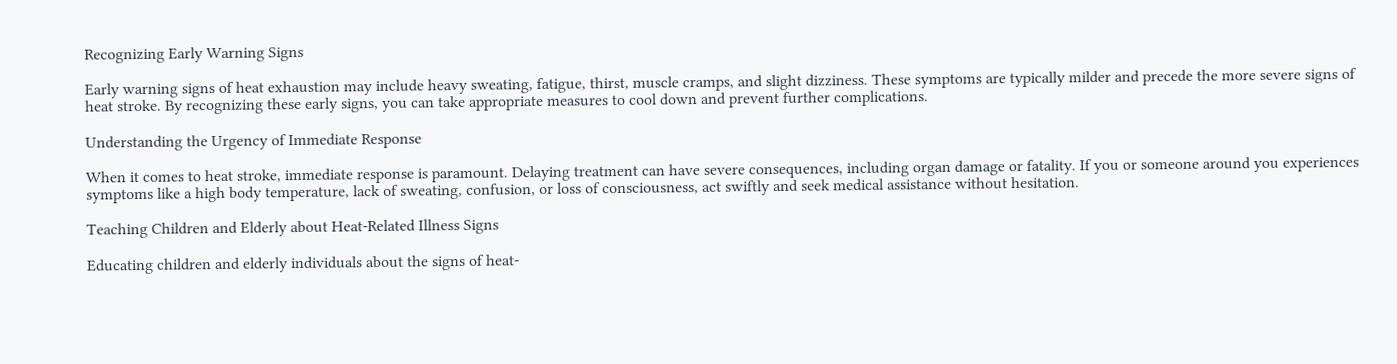Recognizing Early Warning Signs

Early warning signs of heat exhaustion may include heavy sweating, fatigue, thirst, muscle cramps, and slight dizziness. These symptoms are typically milder and precede the more severe signs of heat stroke. By recognizing these early signs, you can take appropriate measures to cool down and prevent further complications.

Understanding the Urgency of Immediate Response

When it comes to heat stroke, immediate response is paramount. Delaying treatment can have severe consequences, including organ damage or fatality. If you or someone around you experiences symptoms like a high body temperature, lack of sweating, confusion, or loss of consciousness, act swiftly and seek medical assistance without hesitation.

Teaching Children and Elderly about Heat-Related Illness Signs

Educating children and elderly individuals about the signs of heat-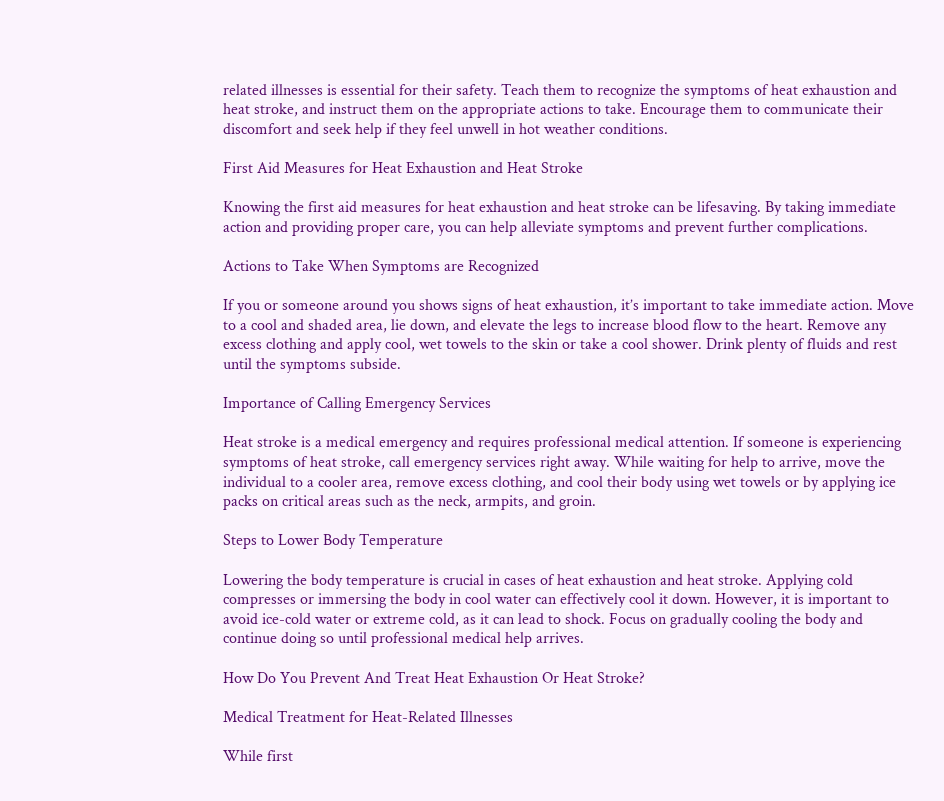related illnesses is essential for their safety. Teach them to recognize the symptoms of heat exhaustion and heat stroke, and instruct them on the appropriate actions to take. Encourage them to communicate their discomfort and seek help if they feel unwell in hot weather conditions.

First Aid Measures for Heat Exhaustion and Heat Stroke

Knowing the first aid measures for heat exhaustion and heat stroke can be lifesaving. By taking immediate action and providing proper care, you can help alleviate symptoms and prevent further complications.

Actions to Take When Symptoms are Recognized

If you or someone around you shows signs of heat exhaustion, it’s important to take immediate action. Move to a cool and shaded area, lie down, and elevate the legs to increase blood flow to the heart. Remove any excess clothing and apply cool, wet towels to the skin or take a cool shower. Drink plenty of fluids and rest until the symptoms subside.

Importance of Calling Emergency Services

Heat stroke is a medical emergency and requires professional medical attention. If someone is experiencing symptoms of heat stroke, call emergency services right away. While waiting for help to arrive, move the individual to a cooler area, remove excess clothing, and cool their body using wet towels or by applying ice packs on critical areas such as the neck, armpits, and groin.

Steps to Lower Body Temperature

Lowering the body temperature is crucial in cases of heat exhaustion and heat stroke. Applying cold compresses or immersing the body in cool water can effectively cool it down. However, it is important to avoid ice-cold water or extreme cold, as it can lead to shock. Focus on gradually cooling the body and continue doing so until professional medical help arrives.

How Do You Prevent And Treat Heat Exhaustion Or Heat Stroke?

Medical Treatment for Heat-Related Illnesses

While first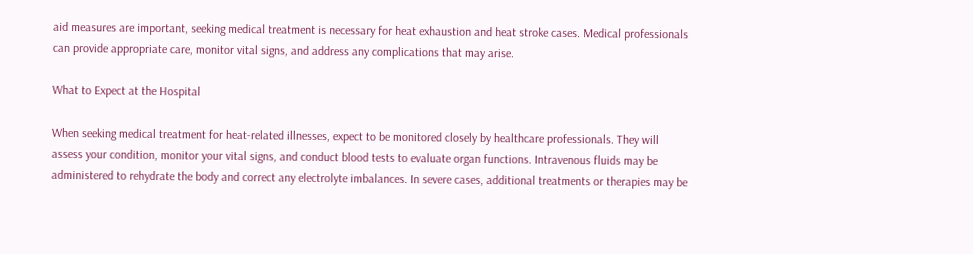aid measures are important, seeking medical treatment is necessary for heat exhaustion and heat stroke cases. Medical professionals can provide appropriate care, monitor vital signs, and address any complications that may arise.

What to Expect at the Hospital

When seeking medical treatment for heat-related illnesses, expect to be monitored closely by healthcare professionals. They will assess your condition, monitor your vital signs, and conduct blood tests to evaluate organ functions. Intravenous fluids may be administered to rehydrate the body and correct any electrolyte imbalances. In severe cases, additional treatments or therapies may be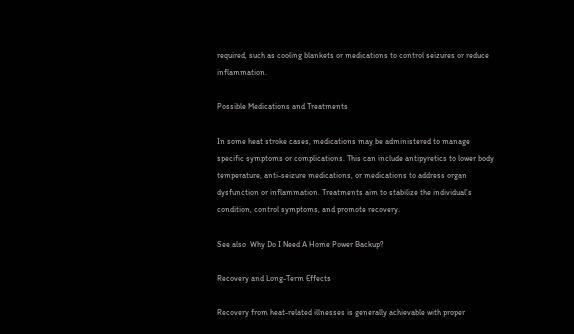required, such as cooling blankets or medications to control seizures or reduce inflammation.

Possible Medications and Treatments

In some heat stroke cases, medications may be administered to manage specific symptoms or complications. This can include antipyretics to lower body temperature, anti-seizure medications, or medications to address organ dysfunction or inflammation. Treatments aim to stabilize the individual’s condition, control symptoms, and promote recovery.

See also  Why Do I Need A Home Power Backup?

Recovery and Long-Term Effects

Recovery from heat-related illnesses is generally achievable with proper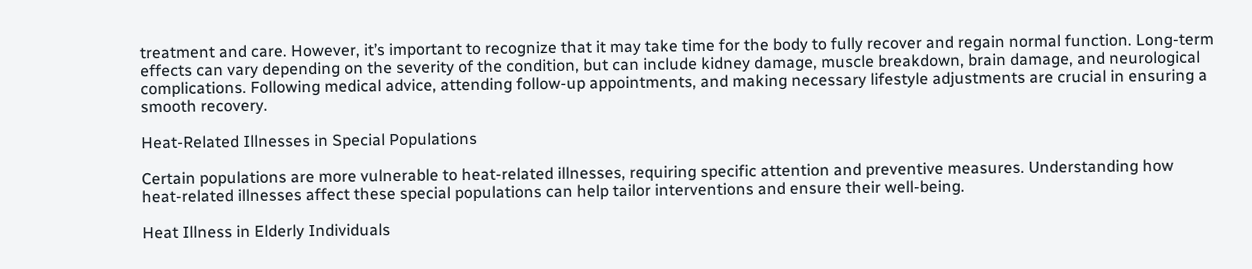treatment and care. However, it’s important to recognize that it may take time for the body to fully recover and regain normal function. Long-term effects can vary depending on the severity of the condition, but can include kidney damage, muscle breakdown, brain damage, and neurological complications. Following medical advice, attending follow-up appointments, and making necessary lifestyle adjustments are crucial in ensuring a smooth recovery.

Heat-Related Illnesses in Special Populations

Certain populations are more vulnerable to heat-related illnesses, requiring specific attention and preventive measures. Understanding how heat-related illnesses affect these special populations can help tailor interventions and ensure their well-being.

Heat Illness in Elderly Individuals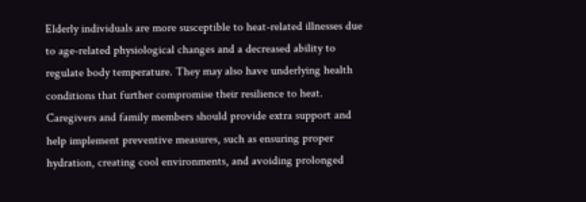Elderly individuals are more susceptible to heat-related illnesses due to age-related physiological changes and a decreased ability to regulate body temperature. They may also have underlying health conditions that further compromise their resilience to heat. Caregivers and family members should provide extra support and help implement preventive measures, such as ensuring proper hydration, creating cool environments, and avoiding prolonged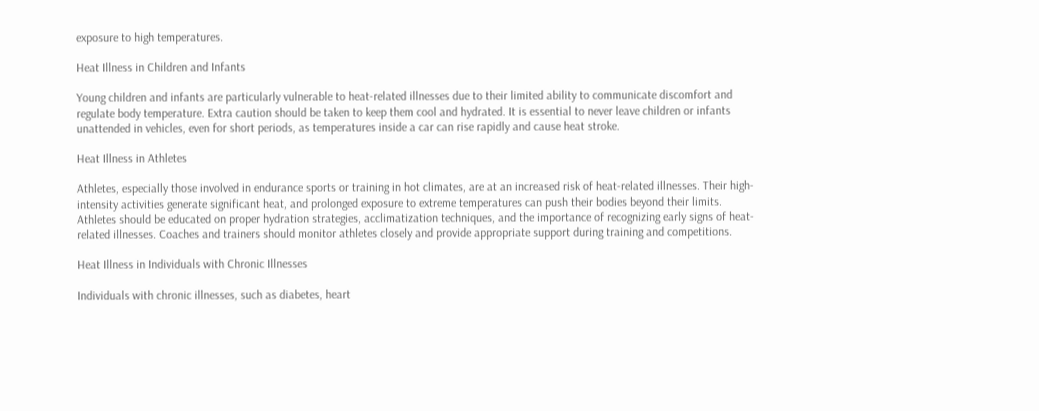exposure to high temperatures.

Heat Illness in Children and Infants

Young children and infants are particularly vulnerable to heat-related illnesses due to their limited ability to communicate discomfort and regulate body temperature. Extra caution should be taken to keep them cool and hydrated. It is essential to never leave children or infants unattended in vehicles, even for short periods, as temperatures inside a car can rise rapidly and cause heat stroke.

Heat Illness in Athletes

Athletes, especially those involved in endurance sports or training in hot climates, are at an increased risk of heat-related illnesses. Their high-intensity activities generate significant heat, and prolonged exposure to extreme temperatures can push their bodies beyond their limits. Athletes should be educated on proper hydration strategies, acclimatization techniques, and the importance of recognizing early signs of heat-related illnesses. Coaches and trainers should monitor athletes closely and provide appropriate support during training and competitions.

Heat Illness in Individuals with Chronic Illnesses

Individuals with chronic illnesses, such as diabetes, heart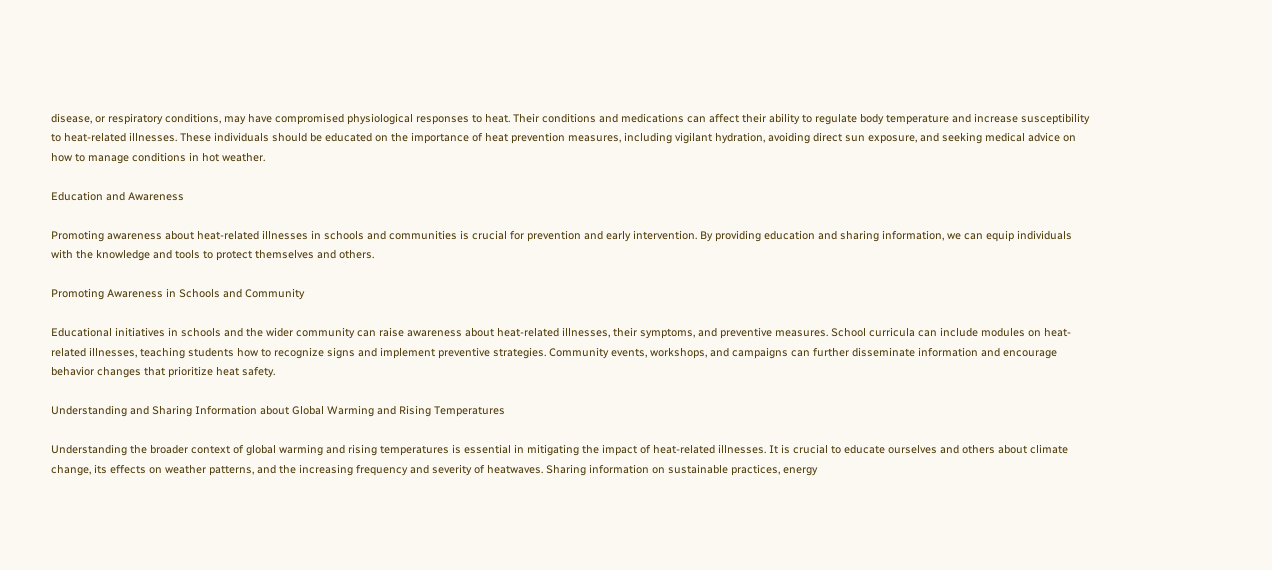disease, or respiratory conditions, may have compromised physiological responses to heat. Their conditions and medications can affect their ability to regulate body temperature and increase susceptibility to heat-related illnesses. These individuals should be educated on the importance of heat prevention measures, including vigilant hydration, avoiding direct sun exposure, and seeking medical advice on how to manage conditions in hot weather.

Education and Awareness

Promoting awareness about heat-related illnesses in schools and communities is crucial for prevention and early intervention. By providing education and sharing information, we can equip individuals with the knowledge and tools to protect themselves and others.

Promoting Awareness in Schools and Community

Educational initiatives in schools and the wider community can raise awareness about heat-related illnesses, their symptoms, and preventive measures. School curricula can include modules on heat-related illnesses, teaching students how to recognize signs and implement preventive strategies. Community events, workshops, and campaigns can further disseminate information and encourage behavior changes that prioritize heat safety.

Understanding and Sharing Information about Global Warming and Rising Temperatures

Understanding the broader context of global warming and rising temperatures is essential in mitigating the impact of heat-related illnesses. It is crucial to educate ourselves and others about climate change, its effects on weather patterns, and the increasing frequency and severity of heatwaves. Sharing information on sustainable practices, energy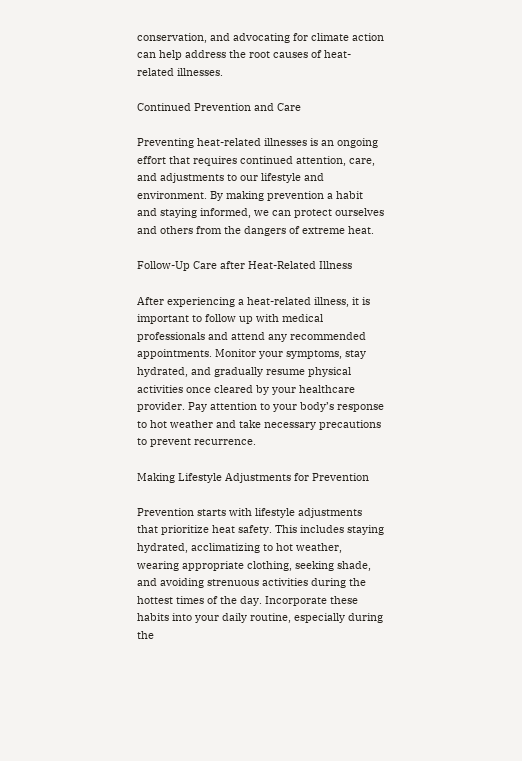conservation, and advocating for climate action can help address the root causes of heat-related illnesses.

Continued Prevention and Care

Preventing heat-related illnesses is an ongoing effort that requires continued attention, care, and adjustments to our lifestyle and environment. By making prevention a habit and staying informed, we can protect ourselves and others from the dangers of extreme heat.

Follow-Up Care after Heat-Related Illness

After experiencing a heat-related illness, it is important to follow up with medical professionals and attend any recommended appointments. Monitor your symptoms, stay hydrated, and gradually resume physical activities once cleared by your healthcare provider. Pay attention to your body’s response to hot weather and take necessary precautions to prevent recurrence.

Making Lifestyle Adjustments for Prevention

Prevention starts with lifestyle adjustments that prioritize heat safety. This includes staying hydrated, acclimatizing to hot weather, wearing appropriate clothing, seeking shade, and avoiding strenuous activities during the hottest times of the day. Incorporate these habits into your daily routine, especially during the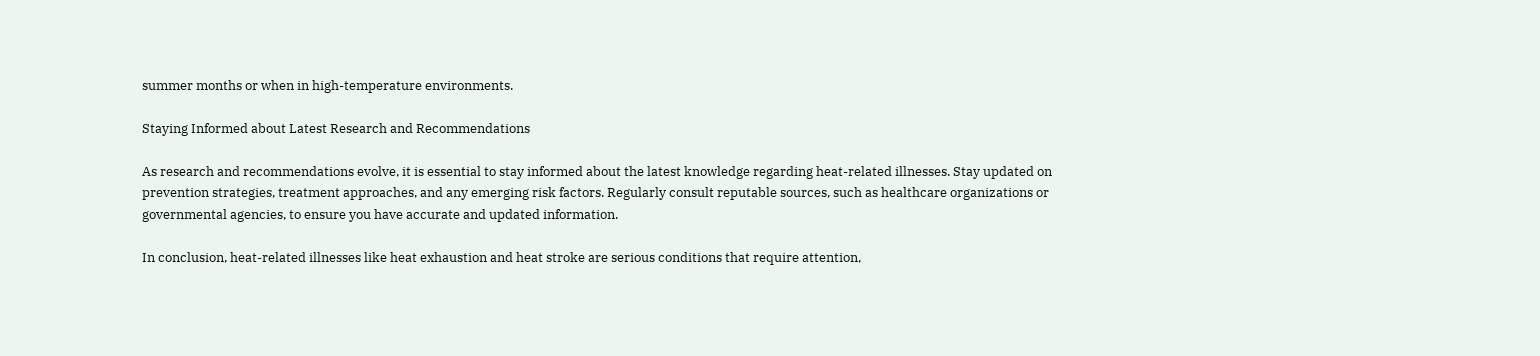summer months or when in high-temperature environments.

Staying Informed about Latest Research and Recommendations

As research and recommendations evolve, it is essential to stay informed about the latest knowledge regarding heat-related illnesses. Stay updated on prevention strategies, treatment approaches, and any emerging risk factors. Regularly consult reputable sources, such as healthcare organizations or governmental agencies, to ensure you have accurate and updated information.

In conclusion, heat-related illnesses like heat exhaustion and heat stroke are serious conditions that require attention,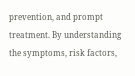prevention, and prompt treatment. By understanding the symptoms, risk factors,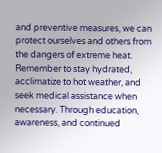and preventive measures, we can protect ourselves and others from the dangers of extreme heat. Remember to stay hydrated, acclimatize to hot weather, and seek medical assistance when necessary. Through education, awareness, and continued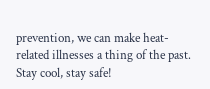prevention, we can make heat-related illnesses a thing of the past. Stay cool, stay safe!